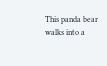This panda bear walks into a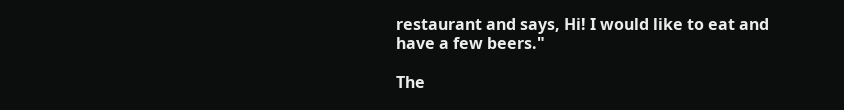restaurant and says, Hi! I would like to eat and
have a few beers."

The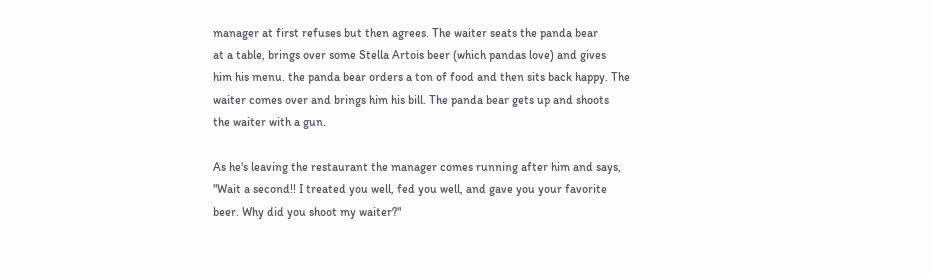manager at first refuses but then agrees. The waiter seats the panda bear
at a table, brings over some Stella Artois beer (which pandas love) and gives
him his menu. the panda bear orders a ton of food and then sits back happy. The
waiter comes over and brings him his bill. The panda bear gets up and shoots
the waiter with a gun.

As he's leaving the restaurant the manager comes running after him and says,
"Wait a second!! I treated you well, fed you well, and gave you your favorite
beer. Why did you shoot my waiter?"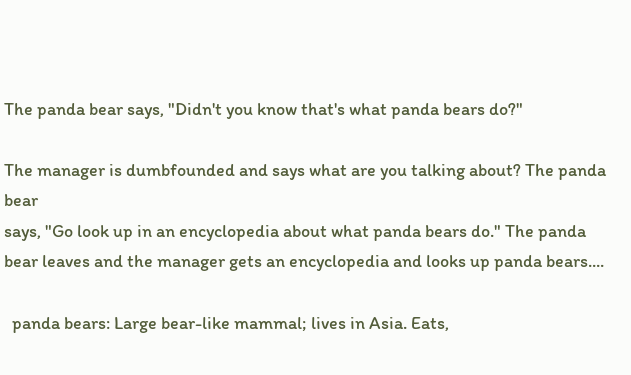The panda bear says, "Didn't you know that's what panda bears do?"

The manager is dumbfounded and says what are you talking about? The panda bear
says, "Go look up in an encyclopedia about what panda bears do." The panda
bear leaves and the manager gets an encyclopedia and looks up panda bears....

  panda bears: Large bear-like mammal; lives in Asia. Eats,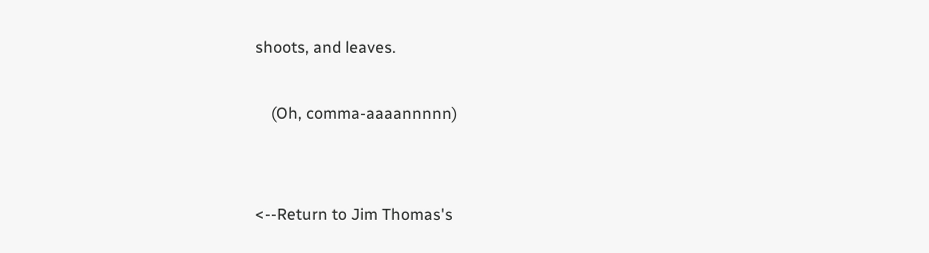shoots, and leaves.

    (Oh, comma-aaaannnnn)


<--Return to Jim Thomas's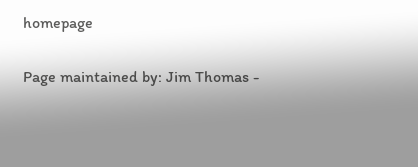homepage

Page maintained by: Jim Thomas -